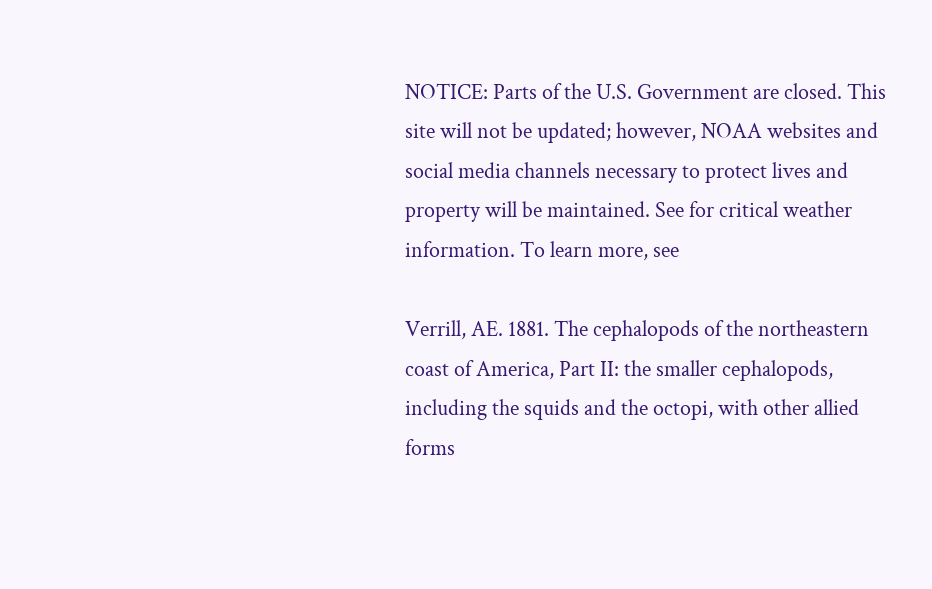NOTICE: Parts of the U.S. Government are closed. This site will not be updated; however, NOAA websites and social media channels necessary to protect lives and property will be maintained. See for critical weather information. To learn more, see

Verrill, AE. 1881. The cephalopods of the northeastern coast of America, Part II: the smaller cephalopods, including the squids and the octopi, with other allied forms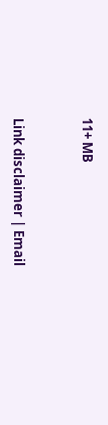11+ MB



Link disclaimer | Email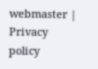webmaster | Privacy policy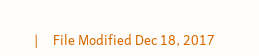|     File Modified Dec 18, 2017